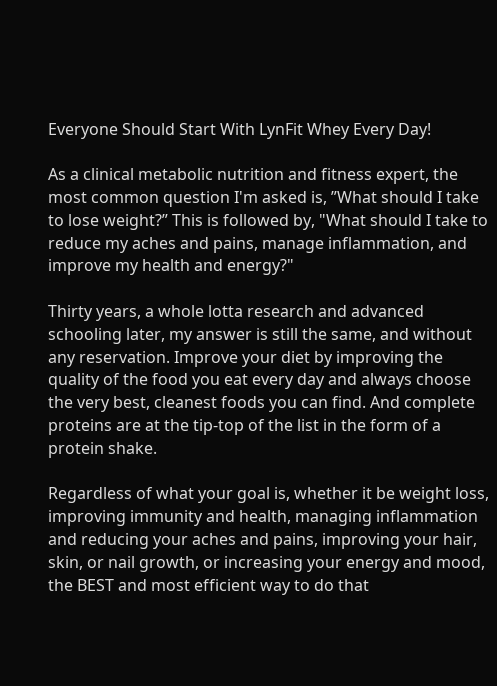Everyone Should Start With LynFit Whey Every Day!

As a clinical metabolic nutrition and fitness expert, the most common question I'm asked is, ”What should I take to lose weight?” This is followed by, "What should I take to reduce my aches and pains, manage inflammation, and improve my health and energy?"

Thirty years, a whole lotta research and advanced schooling later, my answer is still the same, and without any reservation. Improve your diet by improving the quality of the food you eat every day and always choose the very best, cleanest foods you can find. And complete proteins are at the tip-top of the list in the form of a protein shake.

Regardless of what your goal is, whether it be weight loss, improving immunity and health, managing inflammation and reducing your aches and pains, improving your hair, skin, or nail growth, or increasing your energy and mood, the BEST and most efficient way to do that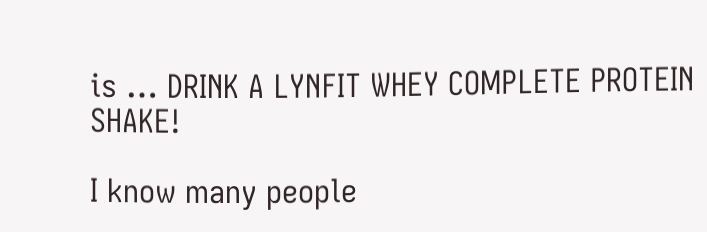is … DRINK A LYNFIT WHEY COMPLETE PROTEIN SHAKE!

I know many people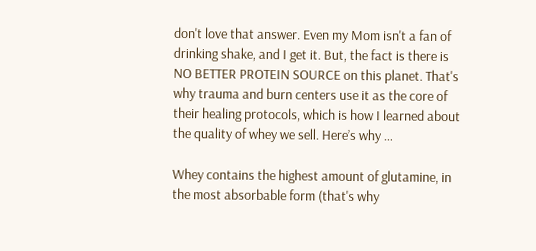don't love that answer. Even my Mom isn't a fan of drinking shake, and I get it. But, the fact is there is NO BETTER PROTEIN SOURCE on this planet. That's why trauma and burn centers use it as the core of their healing protocols, which is how I learned about the quality of whey we sell. Here’s why …

Whey contains the highest amount of glutamine, in the most absorbable form (that's why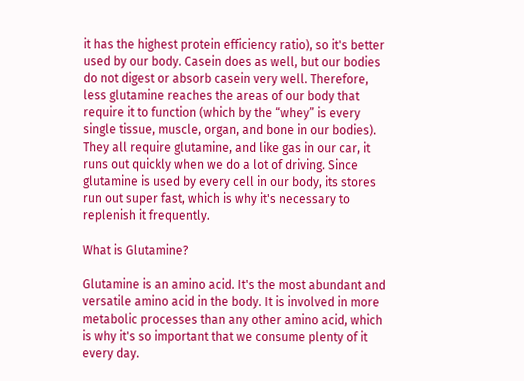it has the highest protein efficiency ratio), so it's better used by our body. Casein does as well, but our bodies do not digest or absorb casein very well. Therefore, less glutamine reaches the areas of our body that require it to function (which by the “whey” is every single tissue, muscle, organ, and bone in our bodies). They all require glutamine, and like gas in our car, it runs out quickly when we do a lot of driving. Since glutamine is used by every cell in our body, its stores run out super fast, which is why it's necessary to replenish it frequently.

What is Glutamine?

Glutamine is an amino acid. It's the most abundant and versatile amino acid in the body. It is involved in more metabolic processes than any other amino acid, which is why it's so important that we consume plenty of it every day.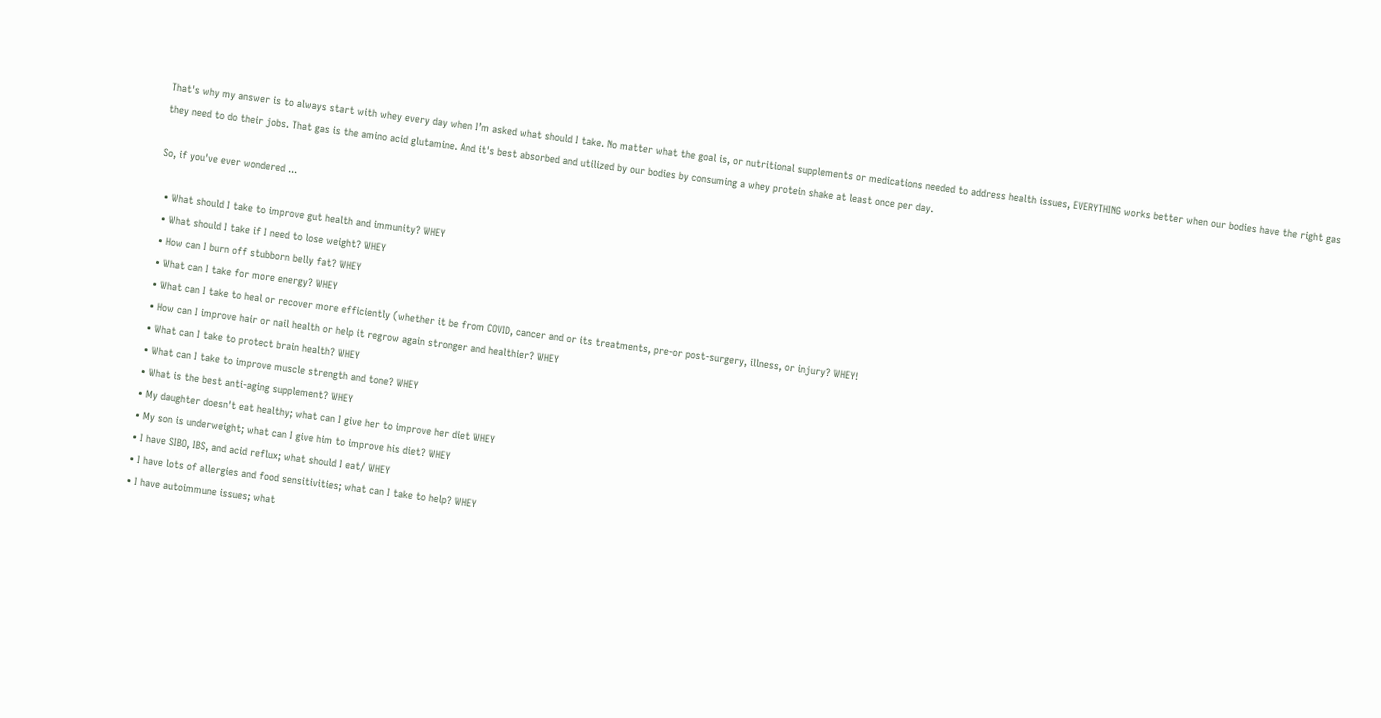That's why my answer is to always start with whey every day when I’m asked what should I take. No matter what the goal is, or nutritional supplements or medications needed to address health issues, EVERYTHING works better when our bodies have the right gas they need to do their jobs. That gas is the amino acid glutamine. And it's best absorbed and utilized by our bodies by consuming a whey protein shake at least once per day.

So, if you've ever wondered ...

  • What should I take to improve gut health and immunity? WHEY
  • What should I take if I need to lose weight? WHEY
  • How can I burn off stubborn belly fat? WHEY
  • What can I take for more energy? WHEY
  • What can I take to heal or recover more efficiently (whether it be from COVID, cancer and or its treatments, pre-or post-surgery, illness, or injury? WHEY!
  • How can I improve hair or nail health or help it regrow again stronger and healthier? WHEY
  • What can I take to protect brain health? WHEY
  • What can I take to improve muscle strength and tone? WHEY
  • What is the best anti-aging supplement? WHEY
  • My daughter doesn't eat healthy; what can I give her to improve her diet WHEY
  • My son is underweight; what can I give him to improve his diet? WHEY
  • I have SIBO, IBS, and acid reflux; what should I eat/ WHEY
  • I have lots of allergies and food sensitivities; what can I take to help? WHEY
  • I have autoimmune issues; what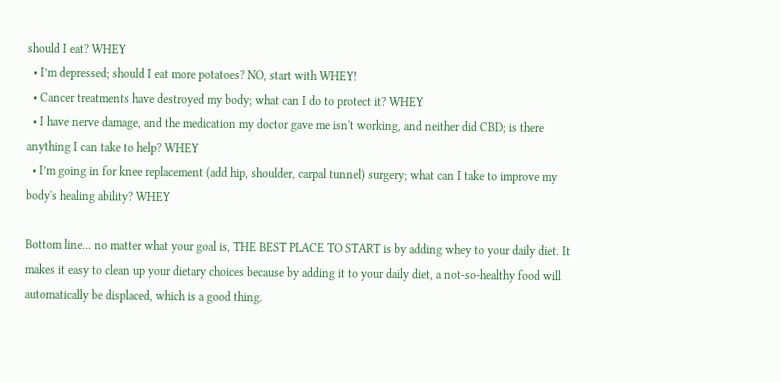should I eat? WHEY
  • I’m depressed; should I eat more potatoes? NO, start with WHEY!
  • Cancer treatments have destroyed my body; what can I do to protect it? WHEY
  • I have nerve damage, and the medication my doctor gave me isn't working, and neither did CBD; is there anything I can take to help? WHEY
  • I’m going in for knee replacement (add hip, shoulder, carpal tunnel) surgery; what can I take to improve my body's healing ability? WHEY

Bottom line... no matter what your goal is, THE BEST PLACE TO START is by adding whey to your daily diet. It makes it easy to clean up your dietary choices because by adding it to your daily diet, a not-so-healthy food will automatically be displaced, which is a good thing.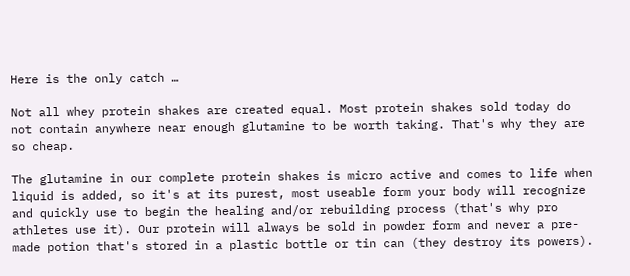Here is the only catch …

Not all whey protein shakes are created equal. Most protein shakes sold today do not contain anywhere near enough glutamine to be worth taking. That's why they are so cheap.

The glutamine in our complete protein shakes is micro active and comes to life when liquid is added, so it's at its purest, most useable form your body will recognize and quickly use to begin the healing and/or rebuilding process (that's why pro athletes use it). Our protein will always be sold in powder form and never a pre-made potion that's stored in a plastic bottle or tin can (they destroy its powers).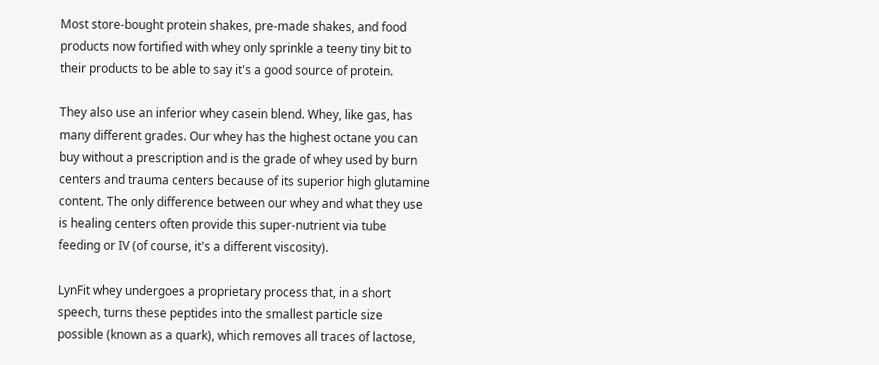Most store-bought protein shakes, pre-made shakes, and food products now fortified with whey only sprinkle a teeny tiny bit to their products to be able to say it's a good source of protein.

They also use an inferior whey casein blend. Whey, like gas, has many different grades. Our whey has the highest octane you can buy without a prescription and is the grade of whey used by burn centers and trauma centers because of its superior high glutamine content. The only difference between our whey and what they use is healing centers often provide this super-nutrient via tube feeding or IV (of course, it's a different viscosity).

LynFit whey undergoes a proprietary process that, in a short speech, turns these peptides into the smallest particle size possible (known as a quark), which removes all traces of lactose,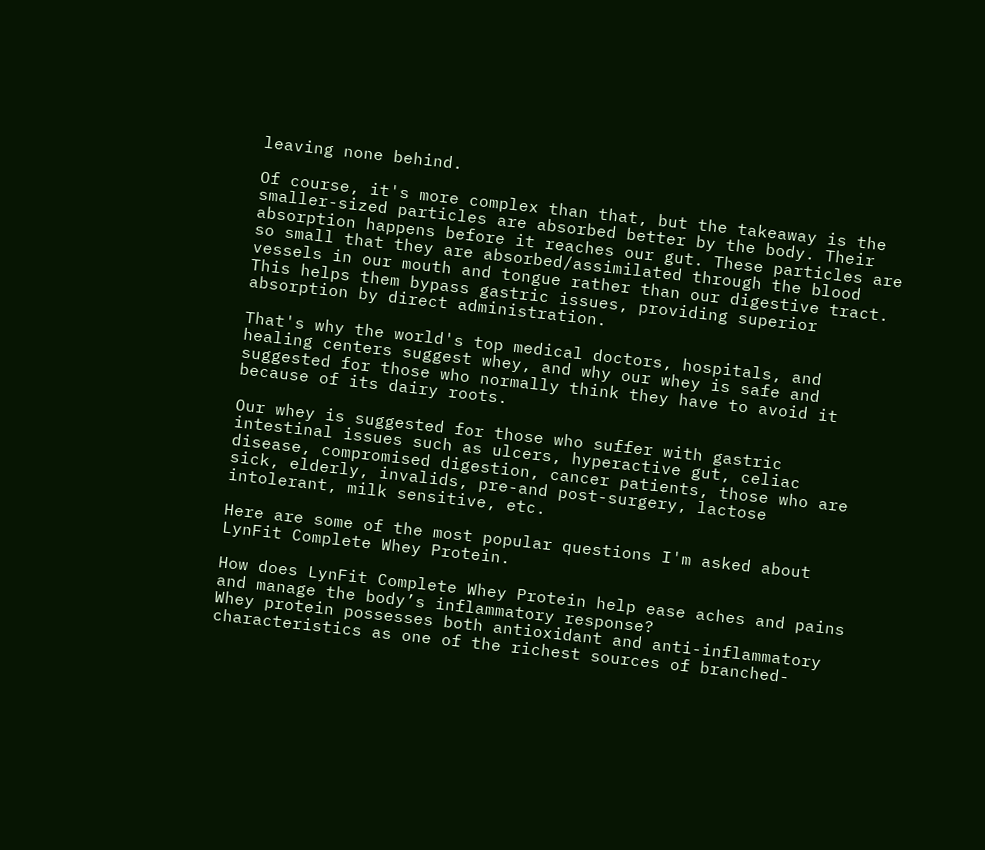leaving none behind.

Of course, it's more complex than that, but the takeaway is the smaller-sized particles are absorbed better by the body. Their absorption happens before it reaches our gut. These particles are so small that they are absorbed/assimilated through the blood vessels in our mouth and tongue rather than our digestive tract. This helps them bypass gastric issues, providing superior absorption by direct administration.

That's why the world's top medical doctors, hospitals, and healing centers suggest whey, and why our whey is safe and suggested for those who normally think they have to avoid it because of its dairy roots.

Our whey is suggested for those who suffer with gastric intestinal issues such as ulcers, hyperactive gut, celiac disease, compromised digestion, cancer patients, those who are sick, elderly, invalids, pre-and post-surgery, lactose intolerant, milk sensitive, etc.

Here are some of the most popular questions I'm asked about LynFit Complete Whey Protein.

How does LynFit Complete Whey Protein help ease aches and pains and manage the body’s inflammatory response?
Whey protein possesses both antioxidant and anti-inflammatory characteristics as one of the richest sources of branched-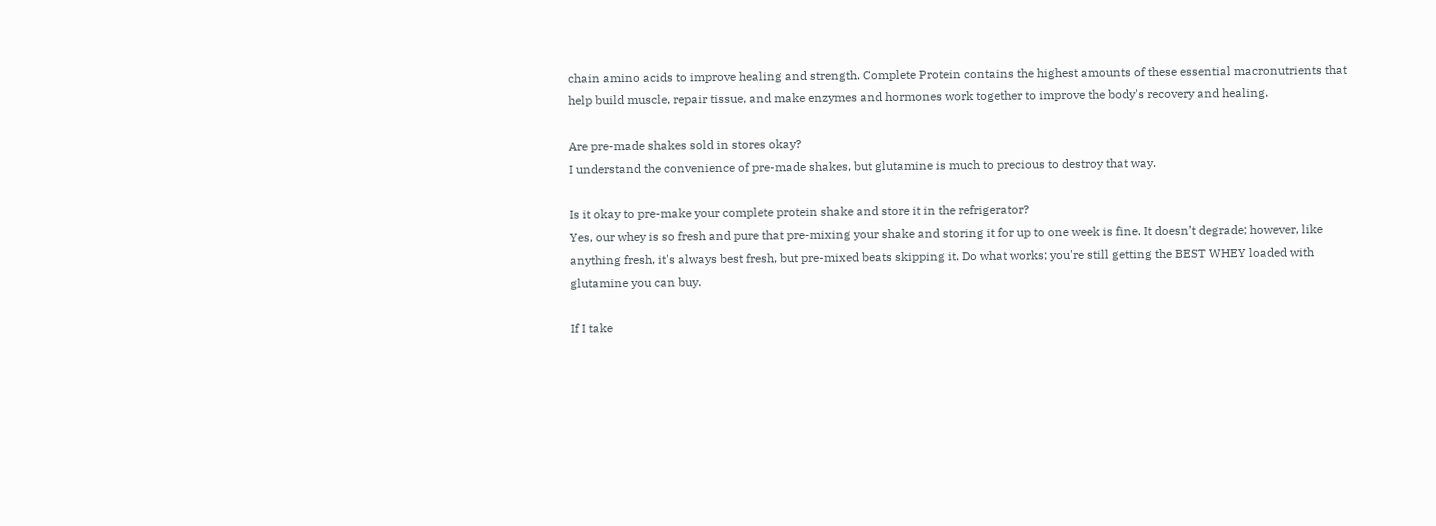chain amino acids to improve healing and strength. Complete Protein contains the highest amounts of these essential macronutrients that help build muscle, repair tissue, and make enzymes and hormones work together to improve the body's recovery and healing.

Are pre-made shakes sold in stores okay?
I understand the convenience of pre-made shakes, but glutamine is much to precious to destroy that way.

Is it okay to pre-make your complete protein shake and store it in the refrigerator?
Yes, our whey is so fresh and pure that pre-mixing your shake and storing it for up to one week is fine. It doesn’t degrade; however, like anything fresh, it's always best fresh, but pre-mixed beats skipping it. Do what works; you're still getting the BEST WHEY loaded with glutamine you can buy.

If I take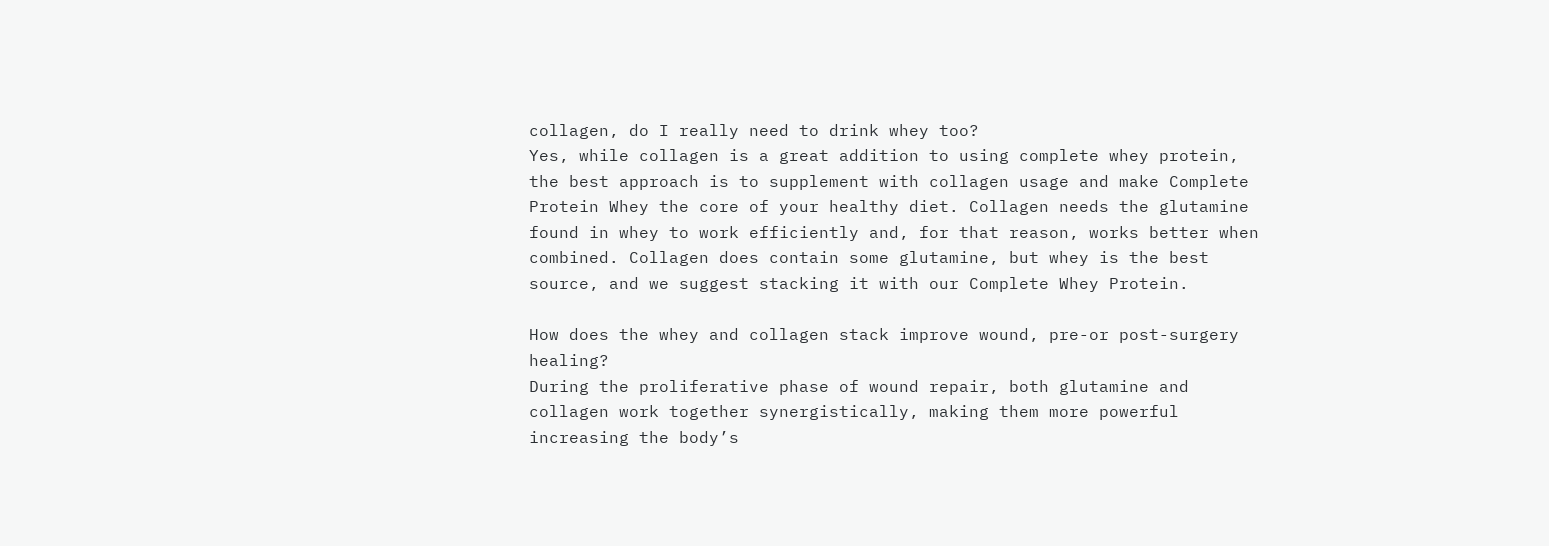collagen, do I really need to drink whey too?
Yes, while collagen is a great addition to using complete whey protein, the best approach is to supplement with collagen usage and make Complete Protein Whey the core of your healthy diet. Collagen needs the glutamine found in whey to work efficiently and, for that reason, works better when combined. Collagen does contain some glutamine, but whey is the best source, and we suggest stacking it with our Complete Whey Protein.

How does the whey and collagen stack improve wound, pre-or post-surgery healing?
During the proliferative phase of wound repair, both glutamine and collagen work together synergistically, making them more powerful increasing the body’s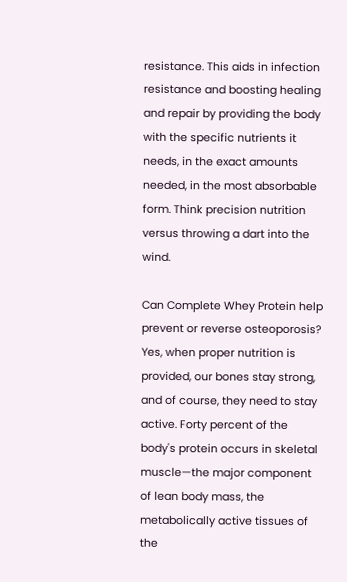resistance. This aids in infection resistance and boosting healing and repair by providing the body with the specific nutrients it needs, in the exact amounts needed, in the most absorbable form. Think precision nutrition versus throwing a dart into the wind.

Can Complete Whey Protein help prevent or reverse osteoporosis?
Yes, when proper nutrition is provided, our bones stay strong, and of course, they need to stay active. Forty percent of the body's protein occurs in skeletal muscle—the major component of lean body mass, the metabolically active tissues of the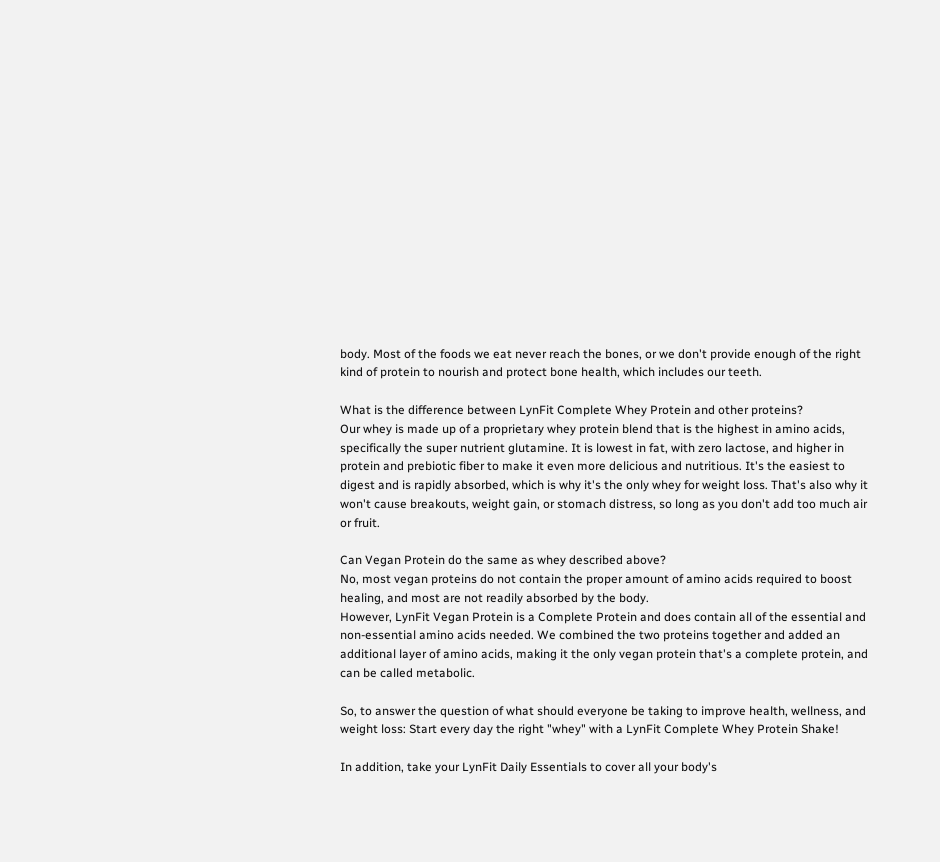body. Most of the foods we eat never reach the bones, or we don't provide enough of the right kind of protein to nourish and protect bone health, which includes our teeth.

What is the difference between LynFit Complete Whey Protein and other proteins?
Our whey is made up of a proprietary whey protein blend that is the highest in amino acids, specifically the super nutrient glutamine. It is lowest in fat, with zero lactose, and higher in protein and prebiotic fiber to make it even more delicious and nutritious. It's the easiest to digest and is rapidly absorbed, which is why it's the only whey for weight loss. That's also why it won't cause breakouts, weight gain, or stomach distress, so long as you don't add too much air or fruit.

Can Vegan Protein do the same as whey described above?
No, most vegan proteins do not contain the proper amount of amino acids required to boost healing, and most are not readily absorbed by the body.
However, LynFit Vegan Protein is a Complete Protein and does contain all of the essential and non-essential amino acids needed. We combined the two proteins together and added an additional layer of amino acids, making it the only vegan protein that's a complete protein, and can be called metabolic.

So, to answer the question of what should everyone be taking to improve health, wellness, and weight loss: Start every day the right "whey" with a LynFit Complete Whey Protein Shake!

In addition, take your LynFit Daily Essentials to cover all your body's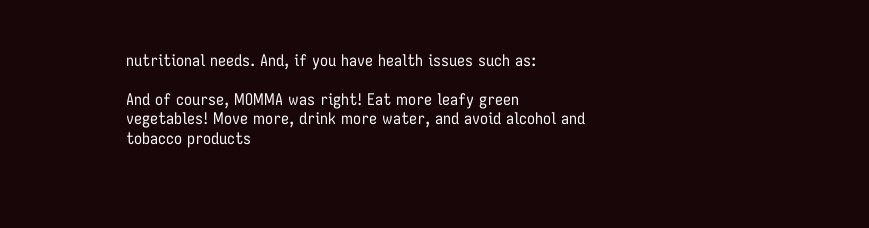nutritional needs. And, if you have health issues such as:

And of course, MOMMA was right! Eat more leafy green vegetables! Move more, drink more water, and avoid alcohol and tobacco products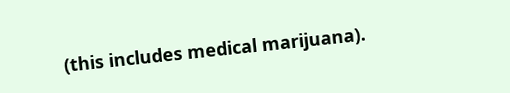(this includes medical marijuana).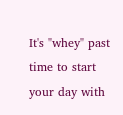It's "whey" past time to start your day with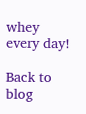whey every day!

Back to blog